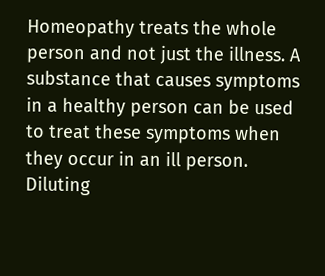Homeopathy treats the whole person and not just the illness. A substance that causes symptoms in a healthy person can be used to treat these symptoms when they occur in an ill person. Diluting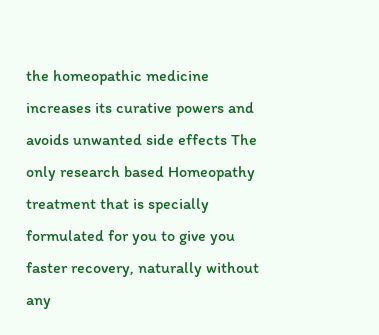the homeopathic medicine increases its curative powers and avoids unwanted side effects The only research based Homeopathy treatment that is specially formulated for you to give you faster recovery, naturally without any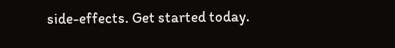side-effects. Get started today.